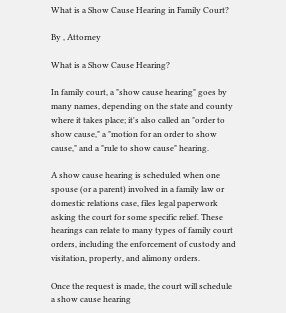What is a Show Cause Hearing in Family Court?

By , Attorney

What is a Show Cause Hearing?

In family court, a "show cause hearing" goes by many names, depending on the state and county where it takes place; it's also called an "order to show cause," a "motion for an order to show cause," and a "rule to show cause" hearing.

A show cause hearing is scheduled when one spouse (or a parent) involved in a family law or domestic relations case, files legal paperwork asking the court for some specific relief. These hearings can relate to many types of family court orders, including the enforcement of custody and visitation, property, and alimony orders.

Once the request is made, the court will schedule a show cause hearing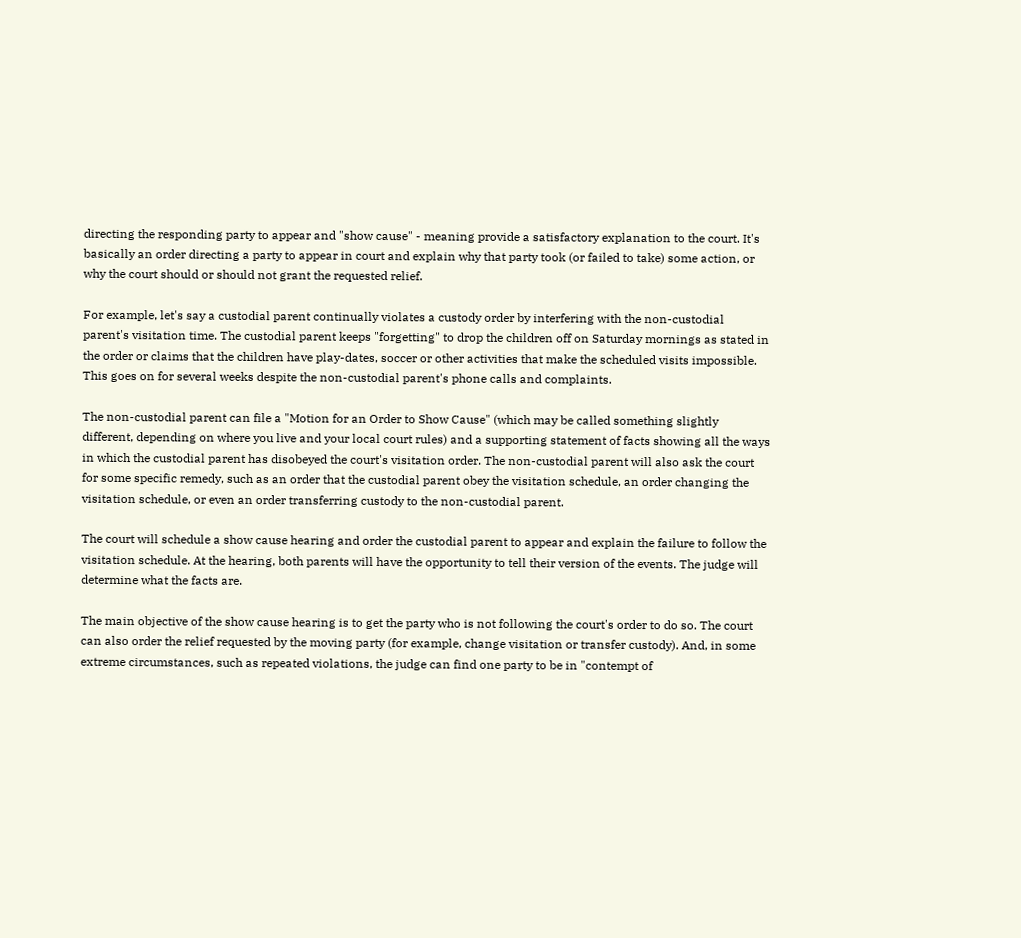directing the responding party to appear and "show cause" - meaning provide a satisfactory explanation to the court. It's basically an order directing a party to appear in court and explain why that party took (or failed to take) some action, or why the court should or should not grant the requested relief.

For example, let's say a custodial parent continually violates a custody order by interfering with the non-custodial parent's visitation time. The custodial parent keeps "forgetting" to drop the children off on Saturday mornings as stated in the order or claims that the children have play-dates, soccer or other activities that make the scheduled visits impossible. This goes on for several weeks despite the non-custodial parent's phone calls and complaints.

The non-custodial parent can file a "Motion for an Order to Show Cause" (which may be called something slightly different, depending on where you live and your local court rules) and a supporting statement of facts showing all the ways in which the custodial parent has disobeyed the court's visitation order. The non-custodial parent will also ask the court for some specific remedy, such as an order that the custodial parent obey the visitation schedule, an order changing the visitation schedule, or even an order transferring custody to the non-custodial parent.

The court will schedule a show cause hearing and order the custodial parent to appear and explain the failure to follow the visitation schedule. At the hearing, both parents will have the opportunity to tell their version of the events. The judge will determine what the facts are.

The main objective of the show cause hearing is to get the party who is not following the court's order to do so. The court can also order the relief requested by the moving party (for example, change visitation or transfer custody). And, in some extreme circumstances, such as repeated violations, the judge can find one party to be in "contempt of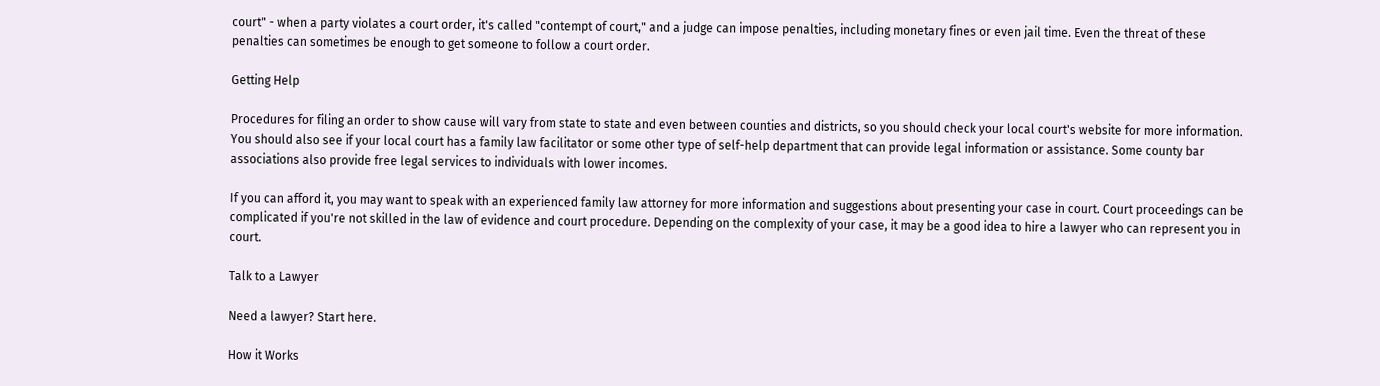court" - when a party violates a court order, it's called "contempt of court," and a judge can impose penalties, including monetary fines or even jail time. Even the threat of these penalties can sometimes be enough to get someone to follow a court order.

Getting Help

Procedures for filing an order to show cause will vary from state to state and even between counties and districts, so you should check your local court's website for more information. You should also see if your local court has a family law facilitator or some other type of self-help department that can provide legal information or assistance. Some county bar associations also provide free legal services to individuals with lower incomes.

If you can afford it, you may want to speak with an experienced family law attorney for more information and suggestions about presenting your case in court. Court proceedings can be complicated if you're not skilled in the law of evidence and court procedure. Depending on the complexity of your case, it may be a good idea to hire a lawyer who can represent you in court.

Talk to a Lawyer

Need a lawyer? Start here.

How it Works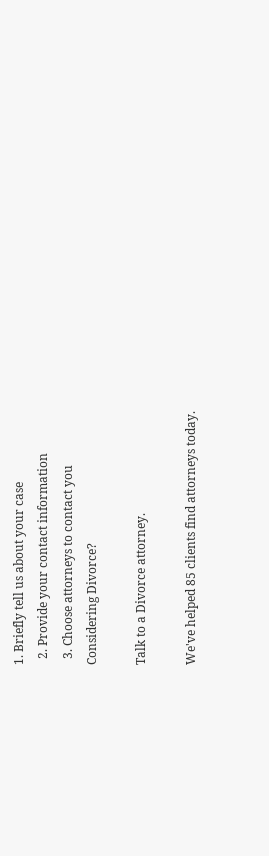1. Briefly tell us about your case
  2. Provide your contact information
  3. Choose attorneys to contact you
Considering Divorce?

Talk to a Divorce attorney.

We've helped 85 clients find attorneys today.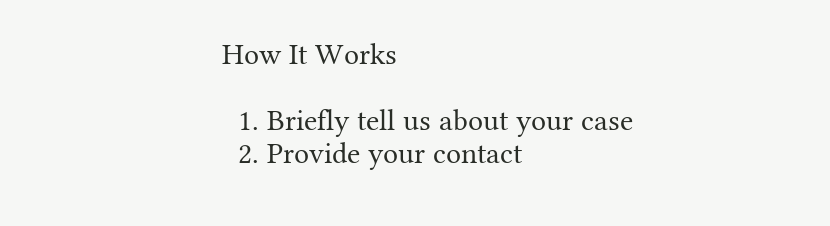How It Works

  1. Briefly tell us about your case
  2. Provide your contact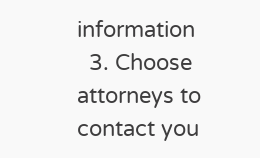information
  3. Choose attorneys to contact you